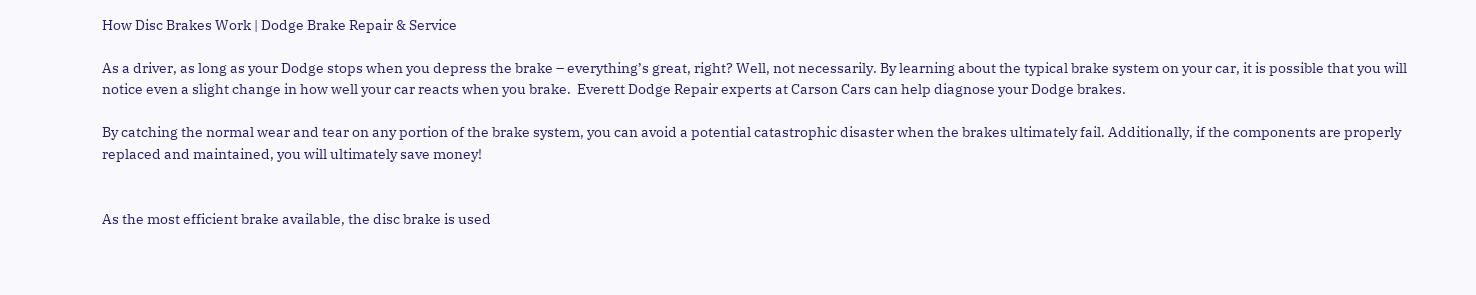How Disc Brakes Work | Dodge Brake Repair & Service

As a driver, as long as your Dodge stops when you depress the brake – everything’s great, right? Well, not necessarily. By learning about the typical brake system on your car, it is possible that you will notice even a slight change in how well your car reacts when you brake.  Everett Dodge Repair experts at Carson Cars can help diagnose your Dodge brakes.

By catching the normal wear and tear on any portion of the brake system, you can avoid a potential catastrophic disaster when the brakes ultimately fail. Additionally, if the components are properly replaced and maintained, you will ultimately save money!


As the most efficient brake available, the disc brake is used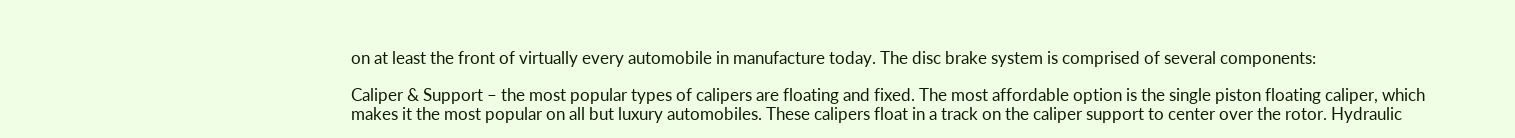on at least the front of virtually every automobile in manufacture today. The disc brake system is comprised of several components:

Caliper & Support – the most popular types of calipers are floating and fixed. The most affordable option is the single piston floating caliper, which makes it the most popular on all but luxury automobiles. These calipers float in a track on the caliper support to center over the rotor. Hydraulic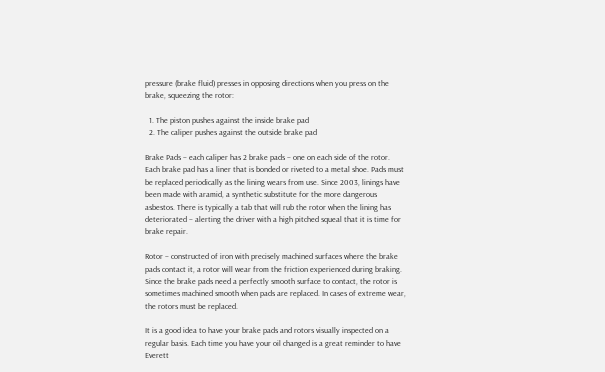pressure (brake fluid) presses in opposing directions when you press on the brake, squeezing the rotor:

  1. The piston pushes against the inside brake pad
  2. The caliper pushes against the outside brake pad

Brake Pads – each caliper has 2 brake pads – one on each side of the rotor. Each brake pad has a liner that is bonded or riveted to a metal shoe. Pads must be replaced periodically as the lining wears from use. Since 2003, linings have been made with aramid, a synthetic substitute for the more dangerous asbestos. There is typically a tab that will rub the rotor when the lining has deteriorated – alerting the driver with a high pitched squeal that it is time for brake repair.

Rotor – constructed of iron with precisely machined surfaces where the brake pads contact it, a rotor will wear from the friction experienced during braking. Since the brake pads need a perfectly smooth surface to contact, the rotor is sometimes machined smooth when pads are replaced. In cases of extreme wear, the rotors must be replaced.

It is a good idea to have your brake pads and rotors visually inspected on a regular basis. Each time you have your oil changed is a great reminder to have Everett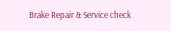Brake Repair & Service check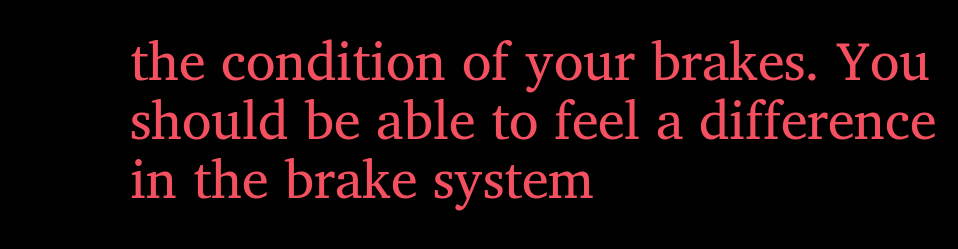the condition of your brakes. You should be able to feel a difference in the brake system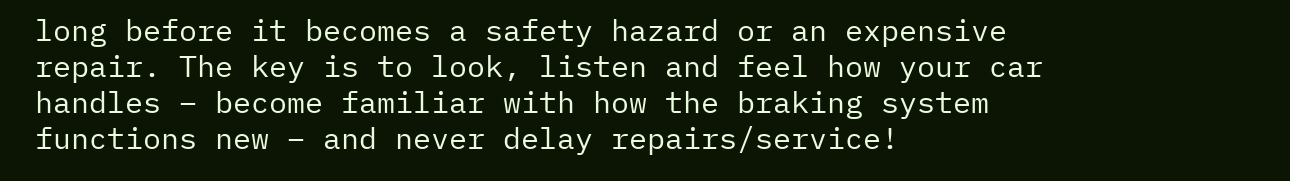long before it becomes a safety hazard or an expensive repair. The key is to look, listen and feel how your car handles – become familiar with how the braking system functions new – and never delay repairs/service!